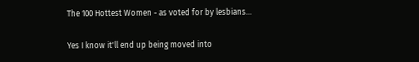The 100 Hottest Women - as voted for by lesbians...

Yes I know it'll end up being moved into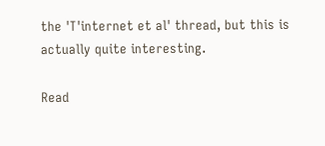the 'T'internet et al' thread, but this is actually quite interesting.

Read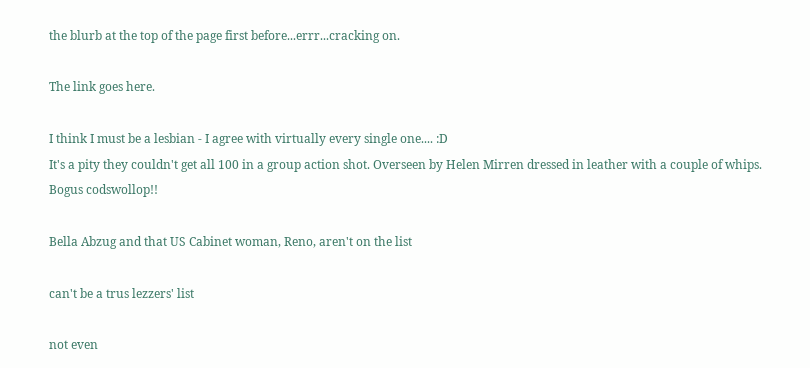the blurb at the top of the page first before...errr...cracking on.

The link goes here.

I think I must be a lesbian - I agree with virtually every single one.... :D
It's a pity they couldn't get all 100 in a group action shot. Overseen by Helen Mirren dressed in leather with a couple of whips.
Bogus codswollop!!

Bella Abzug and that US Cabinet woman, Reno, aren't on the list

can't be a trus lezzers' list

not even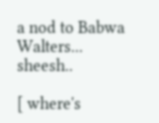a nod to Babwa Walters... sheesh..

[ where's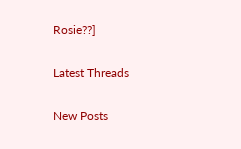Rosie??]

Latest Threads

New Posts